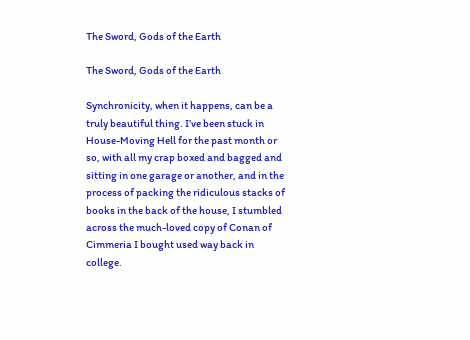The Sword, Gods of the Earth

The Sword, Gods of the Earth

Synchronicity, when it happens, can be a truly beautiful thing. I’ve been stuck in House-Moving Hell for the past month or so, with all my crap boxed and bagged and sitting in one garage or another, and in the process of packing the ridiculous stacks of books in the back of the house, I stumbled across the much-loved copy of Conan of Cimmeria I bought used way back in college.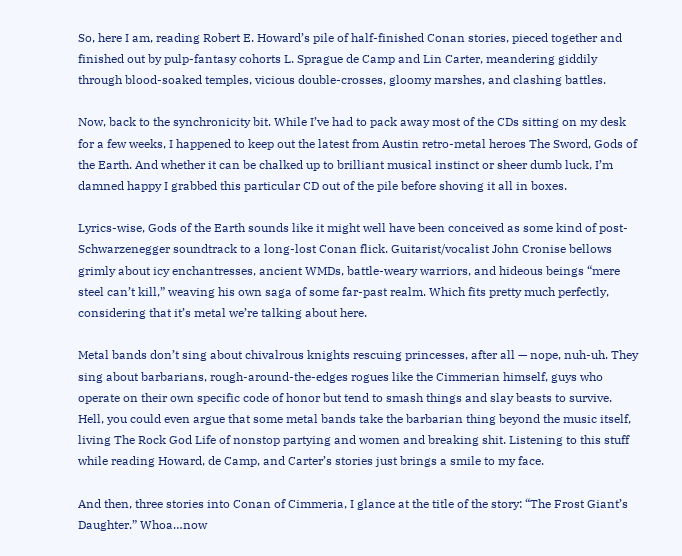So, here I am, reading Robert E. Howard’s pile of half-finished Conan stories, pieced together and finished out by pulp-fantasy cohorts L. Sprague de Camp and Lin Carter, meandering giddily through blood-soaked temples, vicious double-crosses, gloomy marshes, and clashing battles.

Now, back to the synchronicity bit. While I’ve had to pack away most of the CDs sitting on my desk for a few weeks, I happened to keep out the latest from Austin retro-metal heroes The Sword, Gods of the Earth. And whether it can be chalked up to brilliant musical instinct or sheer dumb luck, I’m damned happy I grabbed this particular CD out of the pile before shoving it all in boxes.

Lyrics-wise, Gods of the Earth sounds like it might well have been conceived as some kind of post-Schwarzenegger soundtrack to a long-lost Conan flick. Guitarist/vocalist John Cronise bellows grimly about icy enchantresses, ancient WMDs, battle-weary warriors, and hideous beings “mere steel can’t kill,” weaving his own saga of some far-past realm. Which fits pretty much perfectly, considering that it’s metal we’re talking about here.

Metal bands don’t sing about chivalrous knights rescuing princesses, after all — nope, nuh-uh. They sing about barbarians, rough-around-the-edges rogues like the Cimmerian himself, guys who operate on their own specific code of honor but tend to smash things and slay beasts to survive. Hell, you could even argue that some metal bands take the barbarian thing beyond the music itself, living The Rock God Life of nonstop partying and women and breaking shit. Listening to this stuff while reading Howard, de Camp, and Carter’s stories just brings a smile to my face.

And then, three stories into Conan of Cimmeria, I glance at the title of the story: “The Frost Giant’s Daughter.” Whoa…now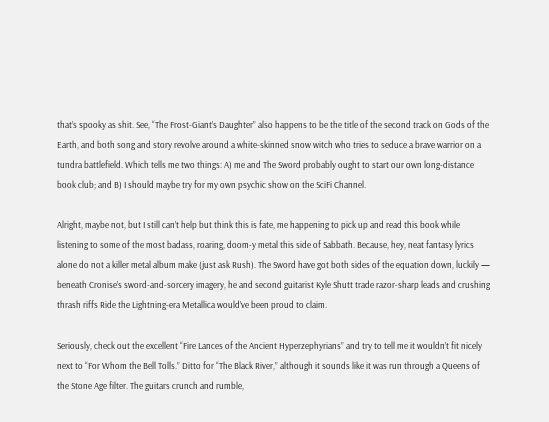that’s spooky as shit. See, “The Frost-Giant’s Daughter” also happens to be the title of the second track on Gods of the Earth, and both song and story revolve around a white-skinned snow witch who tries to seduce a brave warrior on a tundra battlefield. Which tells me two things: A) me and The Sword probably ought to start our own long-distance book club; and B) I should maybe try for my own psychic show on the SciFi Channel.

Alright, maybe not, but I still can’t help but think this is fate, me happening to pick up and read this book while listening to some of the most badass, roaring, doom-y metal this side of Sabbath. Because, hey, neat fantasy lyrics alone do not a killer metal album make (just ask Rush). The Sword have got both sides of the equation down, luckily — beneath Cronise’s sword-and-sorcery imagery, he and second guitarist Kyle Shutt trade razor-sharp leads and crushing thrash riffs Ride the Lightning-era Metallica would’ve been proud to claim.

Seriously, check out the excellent “Fire Lances of the Ancient Hyperzephyrians” and try to tell me it wouldn’t fit nicely next to “For Whom the Bell Tolls.” Ditto for “The Black River,” although it sounds like it was run through a Queens of the Stone Age filter. The guitars crunch and rumble,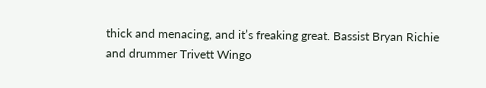thick and menacing, and it’s freaking great. Bassist Bryan Richie and drummer Trivett Wingo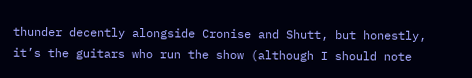thunder decently alongside Cronise and Shutt, but honestly, it’s the guitars who run the show (although I should note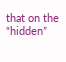that on the “hidden”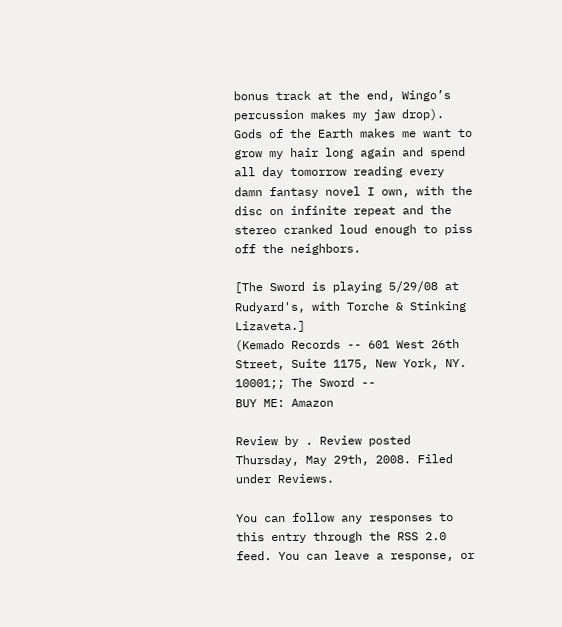bonus track at the end, Wingo’s percussion makes my jaw drop). Gods of the Earth makes me want to grow my hair long again and spend all day tomorrow reading every damn fantasy novel I own, with the disc on infinite repeat and the stereo cranked loud enough to piss off the neighbors.

[The Sword is playing 5/29/08 at Rudyard's, with Torche & Stinking Lizaveta.]
(Kemado Records -- 601 West 26th Street, Suite 1175, New York, NY. 10001;; The Sword --
BUY ME: Amazon

Review by . Review posted Thursday, May 29th, 2008. Filed under Reviews.

You can follow any responses to this entry through the RSS 2.0 feed. You can leave a response, or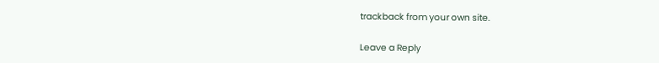trackback from your own site.

Leave a Reply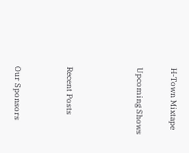H-Town Mixtape

Upcoming Shows



Recent Posts


Our Sponsors